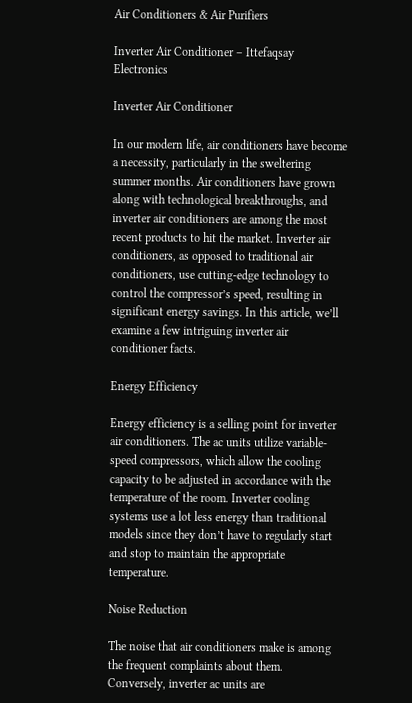Air Conditioners & Air Purifiers

Inverter Air Conditioner – Ittefaqsay Electronics

Inverter Air Conditioner

In our modern life, air conditioners have become a necessity, particularly in the sweltering summer months. Air conditioners have grown along with technological breakthroughs, and inverter air conditioners are among the most recent products to hit the market. Inverter air conditioners, as opposed to traditional air conditioners, use cutting-edge technology to control the compressor’s speed, resulting in significant energy savings. In this article, we’ll examine a few intriguing inverter air conditioner facts.

Energy Efficiency

Energy efficiency is a selling point for inverter air conditioners. The ac units utilize variable-speed compressors, which allow the cooling capacity to be adjusted in accordance with the temperature of the room. Inverter cooling systems use a lot less energy than traditional models since they don’t have to regularly start and stop to maintain the appropriate temperature.

Noise Reduction

The noise that air conditioners make is among the frequent complaints about them. Conversely, inverter ac units are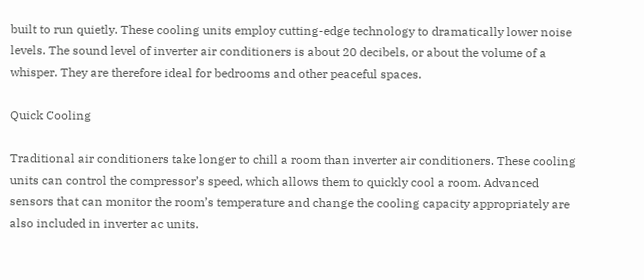built to run quietly. These cooling units employ cutting-edge technology to dramatically lower noise levels. The sound level of inverter air conditioners is about 20 decibels, or about the volume of a whisper. They are therefore ideal for bedrooms and other peaceful spaces.

Quick Cooling

Traditional air conditioners take longer to chill a room than inverter air conditioners. These cooling units can control the compressor’s speed, which allows them to quickly cool a room. Advanced sensors that can monitor the room’s temperature and change the cooling capacity appropriately are also included in inverter ac units.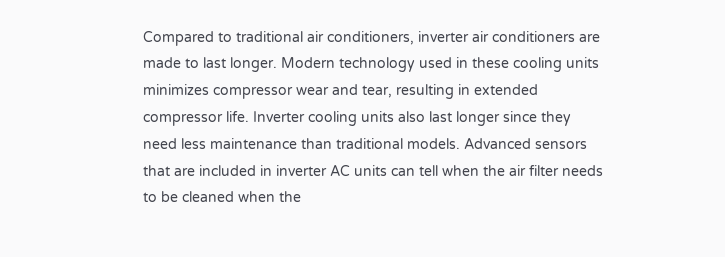Compared to traditional air conditioners, inverter air conditioners are made to last longer. Modern technology used in these cooling units minimizes compressor wear and tear, resulting in extended compressor life. Inverter cooling units also last longer since they need less maintenance than traditional models. Advanced sensors that are included in inverter AC units can tell when the air filter needs to be cleaned when the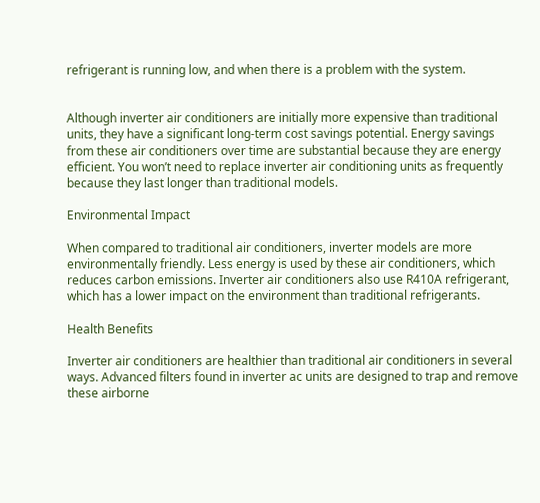refrigerant is running low, and when there is a problem with the system.


Although inverter air conditioners are initially more expensive than traditional units, they have a significant long-term cost savings potential. Energy savings from these air conditioners over time are substantial because they are energy efficient. You won’t need to replace inverter air conditioning units as frequently because they last longer than traditional models.

Environmental Impact

When compared to traditional air conditioners, inverter models are more environmentally friendly. Less energy is used by these air conditioners, which reduces carbon emissions. Inverter air conditioners also use R410A refrigerant, which has a lower impact on the environment than traditional refrigerants.

Health Benefits

Inverter air conditioners are healthier than traditional air conditioners in several ways. Advanced filters found in inverter ac units are designed to trap and remove these airborne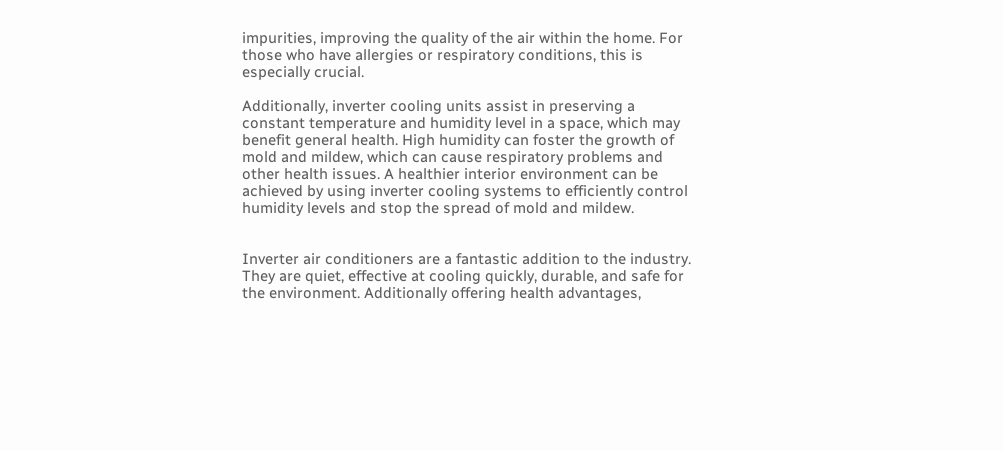impurities, improving the quality of the air within the home. For those who have allergies or respiratory conditions, this is especially crucial.

Additionally, inverter cooling units assist in preserving a constant temperature and humidity level in a space, which may benefit general health. High humidity can foster the growth of mold and mildew, which can cause respiratory problems and other health issues. A healthier interior environment can be achieved by using inverter cooling systems to efficiently control humidity levels and stop the spread of mold and mildew.


Inverter air conditioners are a fantastic addition to the industry. They are quiet, effective at cooling quickly, durable, and safe for the environment. Additionally offering health advantages,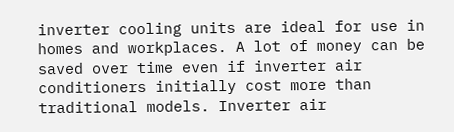inverter cooling units are ideal for use in homes and workplaces. A lot of money can be saved over time even if inverter air conditioners initially cost more than traditional models. Inverter air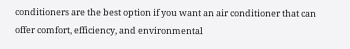conditioners are the best option if you want an air conditioner that can offer comfort, efficiency, and environmental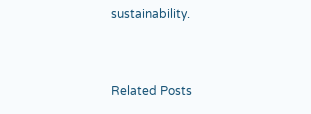sustainability.


Related Posts